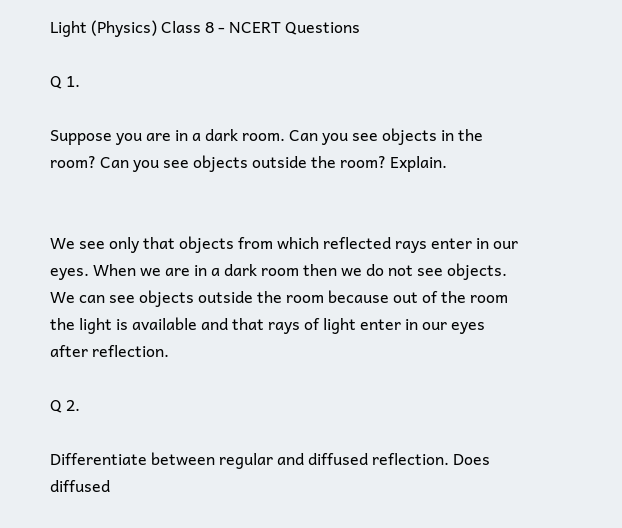Light (Physics) Class 8 - NCERT Questions

Q 1.

Suppose you are in a dark room. Can you see objects in the room? Can you see objects outside the room? Explain.


We see only that objects from which reflected rays enter in our eyes. When we are in a dark room then we do not see objects. We can see objects outside the room because out of the room the light is available and that rays of light enter in our eyes after reflection.

Q 2.

Differentiate between regular and diffused reflection. Does diffused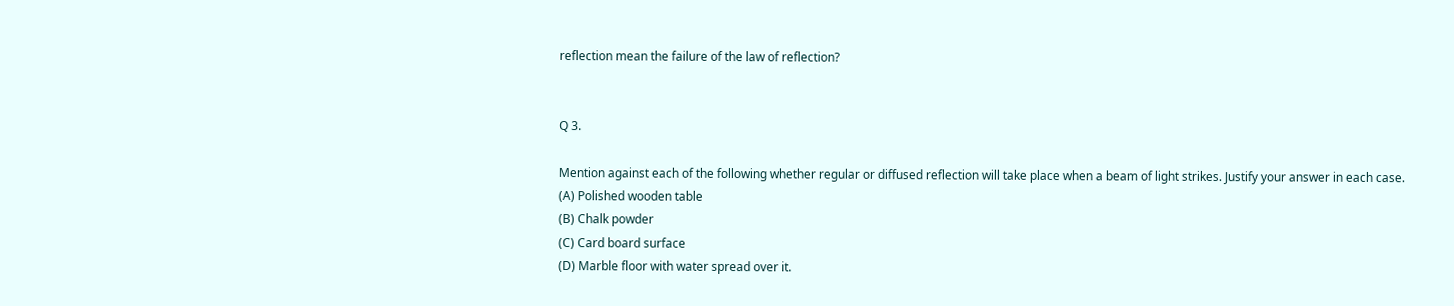reflection mean the failure of the law of reflection?


Q 3.

Mention against each of the following whether regular or diffused reflection will take place when a beam of light strikes. Justify your answer in each case.
(A) Polished wooden table
(B) Chalk powder
(C) Card board surface
(D) Marble floor with water spread over it.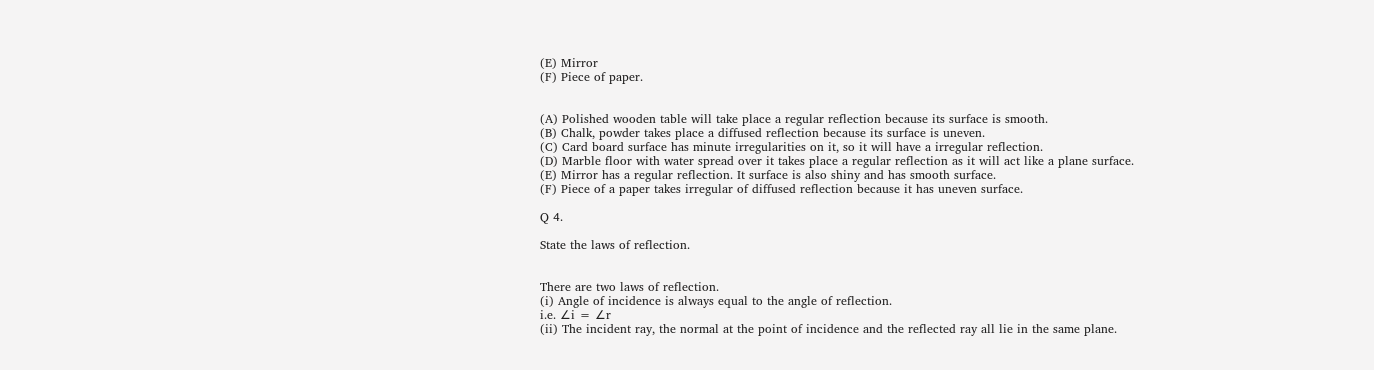(E) Mirror
(F) Piece of paper.


(A) Polished wooden table will take place a regular reflection because its surface is smooth.
(B) Chalk, powder takes place a diffused reflection because its surface is uneven.
(C) Card board surface has minute irregularities on it, so it will have a irregular reflection.
(D) Marble floor with water spread over it takes place a regular reflection as it will act like a plane surface.
(E) Mirror has a regular reflection. It surface is also shiny and has smooth surface.
(F) Piece of a paper takes irregular of diffused reflection because it has uneven surface.

Q 4.

State the laws of reflection.


There are two laws of reflection.
(i) Angle of incidence is always equal to the angle of reflection.
i.e. ∠i = ∠r
(ii) The incident ray, the normal at the point of incidence and the reflected ray all lie in the same plane.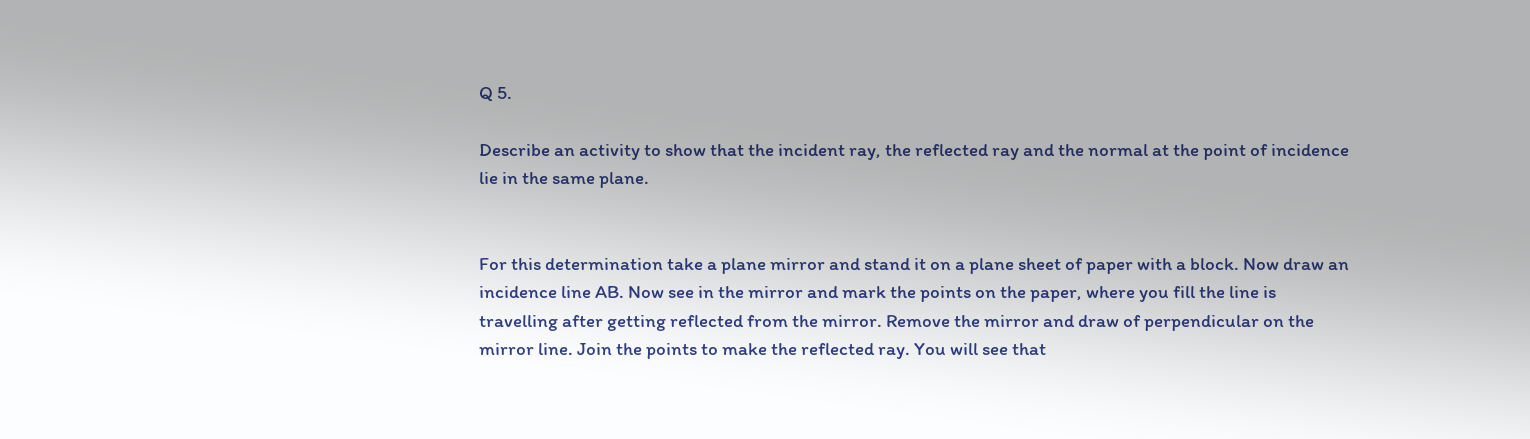Q 5.

Describe an activity to show that the incident ray, the reflected ray and the normal at the point of incidence lie in the same plane.


For this determination take a plane mirror and stand it on a plane sheet of paper with a block. Now draw an incidence line AB. Now see in the mirror and mark the points on the paper, where you fill the line is travelling after getting reflected from the mirror. Remove the mirror and draw of perpendicular on the mirror line. Join the points to make the reflected ray. You will see that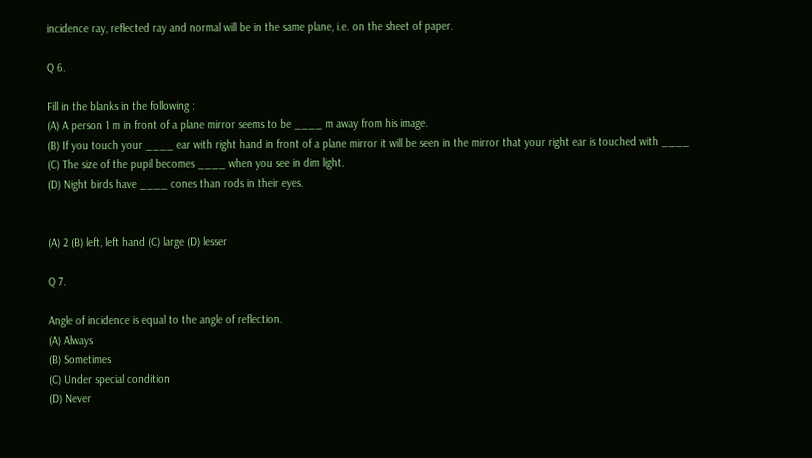incidence ray, reflected ray and normal will be in the same plane, i.e. on the sheet of paper.

Q 6.

Fill in the blanks in the following :
(A) A person 1 m in front of a plane mirror seems to be ____ m away from his image.
(B) If you touch your ____ ear with right hand in front of a plane mirror it will be seen in the mirror that your right ear is touched with ____
(C) The size of the pupil becomes ____ when you see in dim light.
(D) Night birds have ____ cones than rods in their eyes.


(A) 2 (B) left, left hand (C) large (D) lesser

Q 7.

Angle of incidence is equal to the angle of reflection.
(A) Always
(B) Sometimes
(C) Under special condition
(D) Never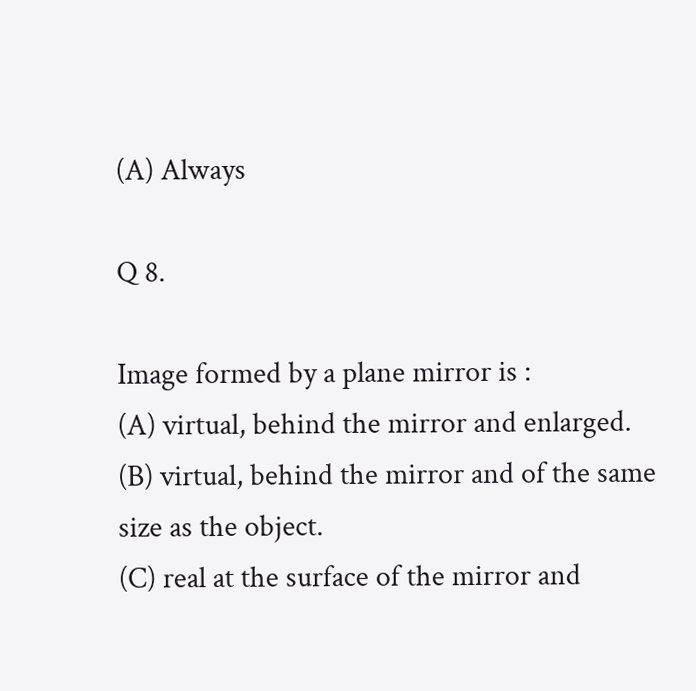(A) Always

Q 8.

Image formed by a plane mirror is :
(A) virtual, behind the mirror and enlarged.
(B) virtual, behind the mirror and of the same size as the object.
(C) real at the surface of the mirror and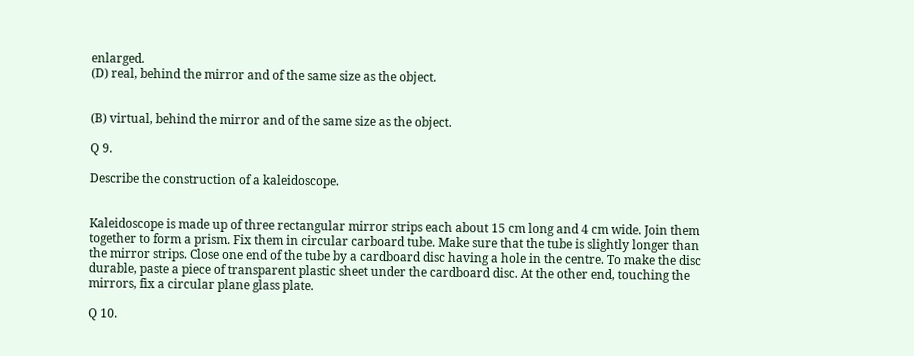enlarged.
(D) real, behind the mirror and of the same size as the object.


(B) virtual, behind the mirror and of the same size as the object.

Q 9.

Describe the construction of a kaleidoscope.


Kaleidoscope is made up of three rectangular mirror strips each about 15 cm long and 4 cm wide. Join them together to form a prism. Fix them in circular carboard tube. Make sure that the tube is slightly longer than the mirror strips. Close one end of the tube by a cardboard disc having a hole in the centre. To make the disc durable, paste a piece of transparent plastic sheet under the cardboard disc. At the other end, touching the mirrors, fix a circular plane glass plate.

Q 10.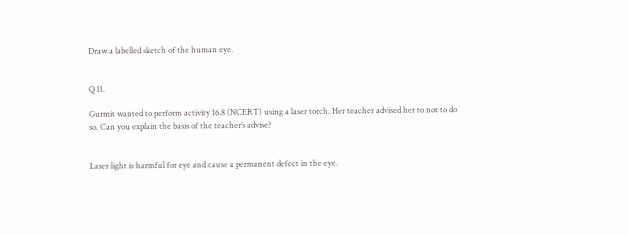Draw a labelled sketch of the human eye.


Q 11.

Gurmit wanted to perform activity 16.8 (NCERT) using a laser torch. Her teacher advised her to not to do so. Can you explain the basis of the teacher’s advise?


Laser light is harmful for eye and cause a permanent defect in the eye.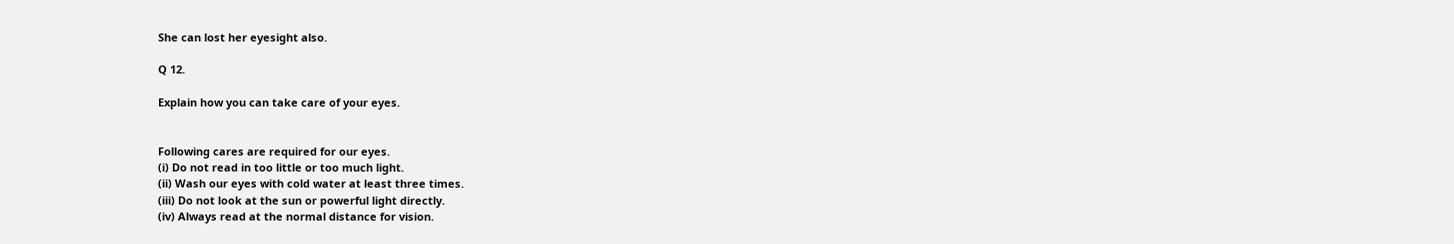She can lost her eyesight also.

Q 12.

Explain how you can take care of your eyes.


Following cares are required for our eyes.
(i) Do not read in too little or too much light.
(ii) Wash our eyes with cold water at least three times.
(iii) Do not look at the sun or powerful light directly.
(iv) Always read at the normal distance for vision.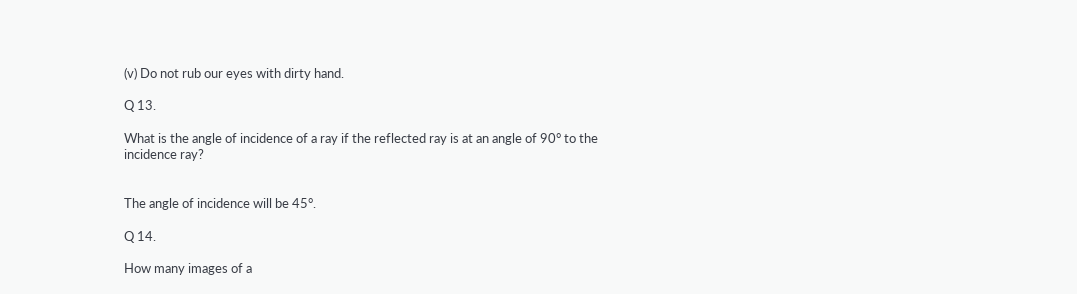(v) Do not rub our eyes with dirty hand.

Q 13.

What is the angle of incidence of a ray if the reflected ray is at an angle of 90° to the incidence ray?


The angle of incidence will be 45°.

Q 14.

How many images of a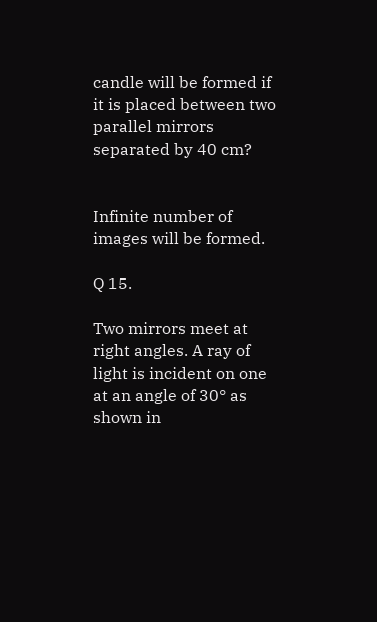candle will be formed if it is placed between two parallel mirrors separated by 40 cm?


Infinite number of images will be formed.

Q 15.

Two mirrors meet at right angles. A ray of light is incident on one at an angle of 30° as shown in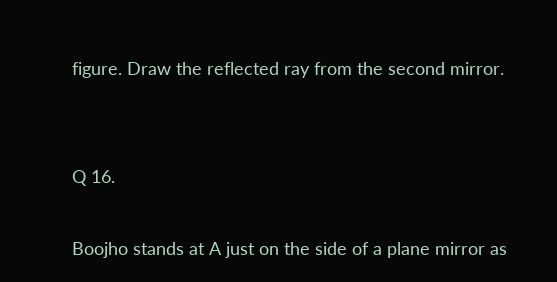figure. Draw the reflected ray from the second mirror.


Q 16.

Boojho stands at A just on the side of a plane mirror as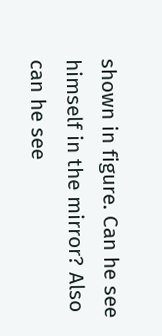shown in figure. Can he see himself in the mirror? Also can he see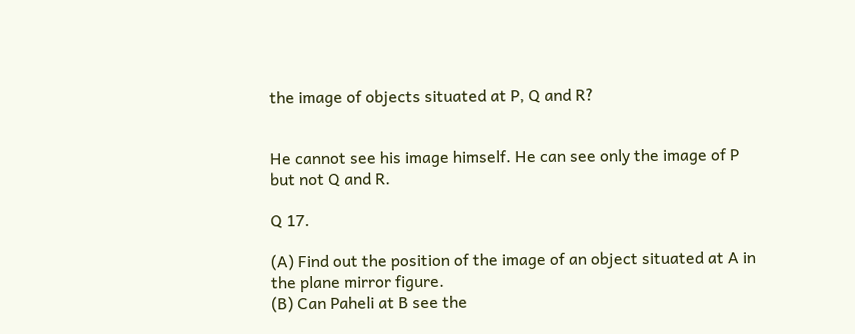the image of objects situated at P, Q and R?


He cannot see his image himself. He can see only the image of P but not Q and R.

Q 17.

(A) Find out the position of the image of an object situated at A in the plane mirror figure.
(B) Can Paheli at B see the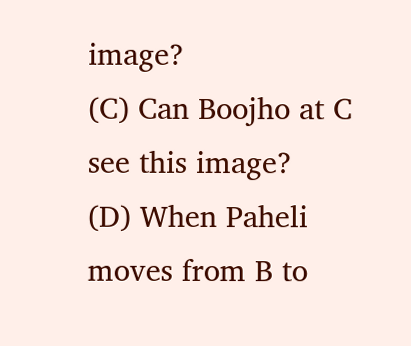image?
(C) Can Boojho at C see this image?
(D) When Paheli moves from B to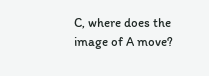C, where does the image of A move?